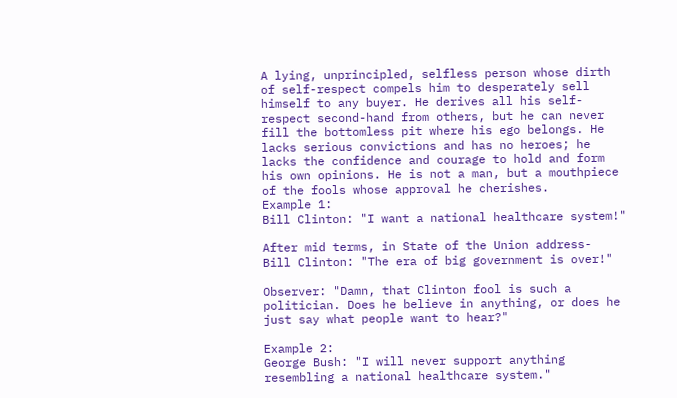A lying, unprincipled, selfless person whose dirth of self-respect compels him to desperately sell himself to any buyer. He derives all his self-respect second-hand from others, but he can never fill the bottomless pit where his ego belongs. He lacks serious convictions and has no heroes; he lacks the confidence and courage to hold and form his own opinions. He is not a man, but a mouthpiece of the fools whose approval he cherishes.
Example 1:
Bill Clinton: "I want a national healthcare system!"

After mid terms, in State of the Union address-
Bill Clinton: "The era of big government is over!"

Observer: "Damn, that Clinton fool is such a politician. Does he believe in anything, or does he just say what people want to hear?"

Example 2:
George Bush: "I will never support anything resembling a national healthcare system."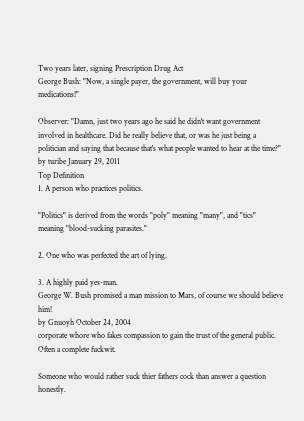Two years later, signing Prescription Drug Act
George Bush: "Now, a single payer, the government, will buy your medications!"

Observer: "Damn, just two years ago he said he didn't want government involved in healthcare. Did he really believe that, or was he just being a politician and saying that because that's what people wanted to hear at the time?"
by turibe January 29, 2011
Top Definition
1. A person who practices politics.

"Politics" is derived from the words "poly" meaning "many", and "tics" meaning "blood-sucking parasites."

2. One who was perfected the art of lying.

3. A highly paid yes-man.
George W. Bush promised a man mission to Mars, of course we should believe him!
by Gnuoyh October 24, 2004
corporate whore who fakes compassion to gain the trust of the general public. Often a complete fuckwit.

Someone who would rather suck thier fathers cock than answer a question honestly.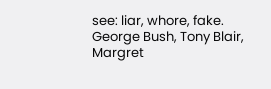see: liar, whore, fake.
George Bush, Tony Blair, Margret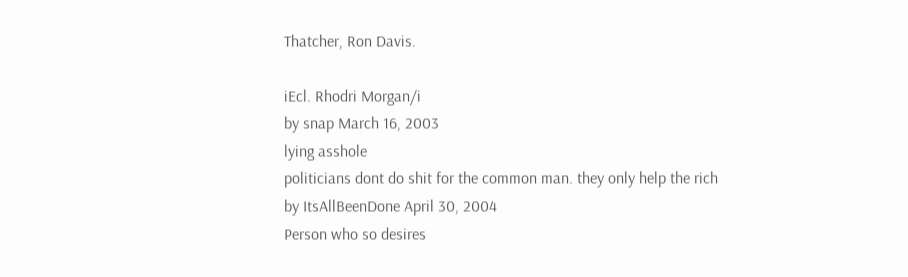Thatcher, Ron Davis.

iEcl. Rhodri Morgan/i
by snap March 16, 2003
lying asshole
politicians dont do shit for the common man. they only help the rich
by ItsAllBeenDone April 30, 2004
Person who so desires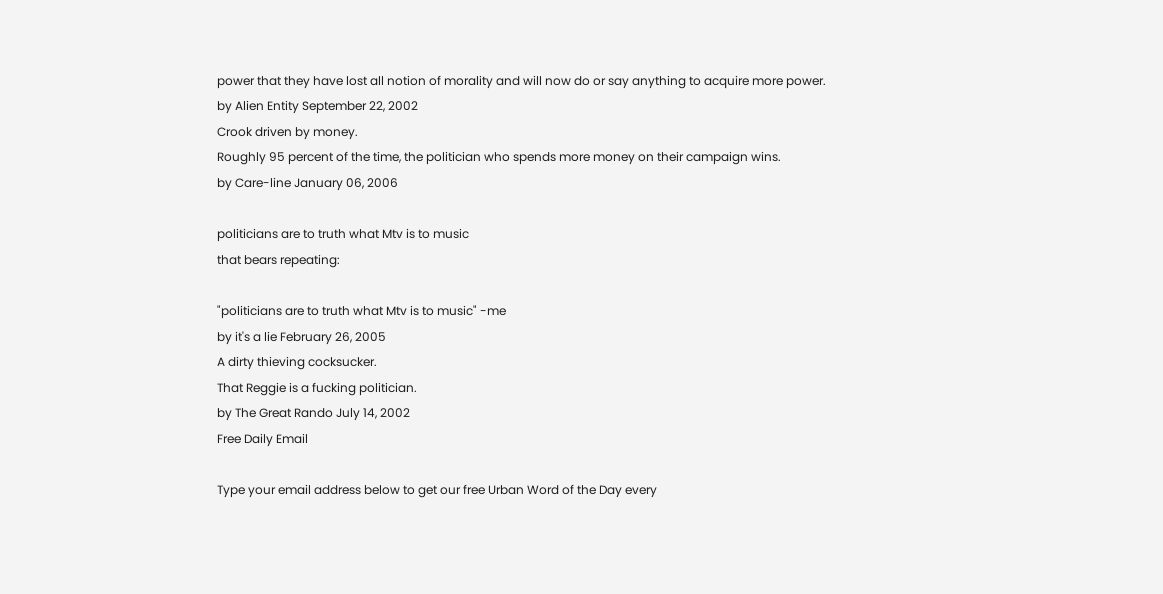power that they have lost all notion of morality and will now do or say anything to acquire more power.
by Alien Entity September 22, 2002
Crook driven by money.
Roughly 95 percent of the time, the politician who spends more money on their campaign wins.
by Care-line January 06, 2006

politicians are to truth what Mtv is to music
that bears repeating:

"politicians are to truth what Mtv is to music" -me
by it's a lie February 26, 2005
A dirty thieving cocksucker.
That Reggie is a fucking politician.
by The Great Rando July 14, 2002
Free Daily Email

Type your email address below to get our free Urban Word of the Day every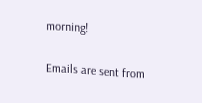morning!

Emails are sent from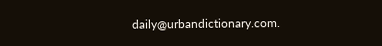daily@urbandictionary.com.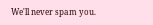We'll never spam you.